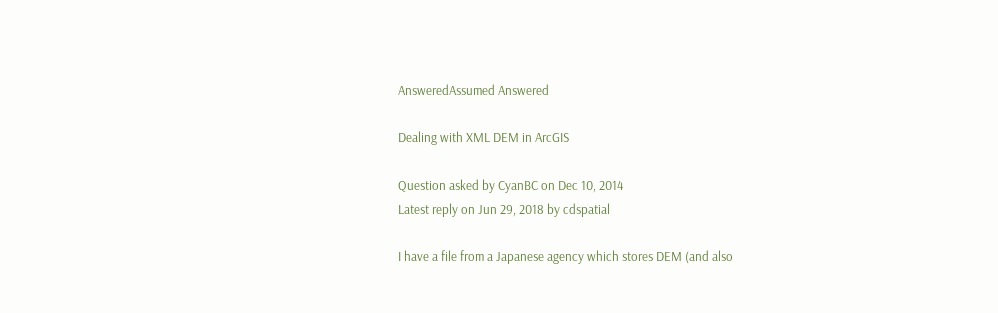AnsweredAssumed Answered

Dealing with XML DEM in ArcGIS

Question asked by CyanBC on Dec 10, 2014
Latest reply on Jun 29, 2018 by cdspatial

I have a file from a Japanese agency which stores DEM (and also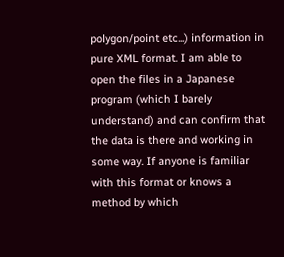polygon/point etc...) information in pure XML format. I am able to open the files in a Japanese program (which I barely understand) and can confirm that the data is there and working in some way. If anyone is familiar with this format or knows a method by which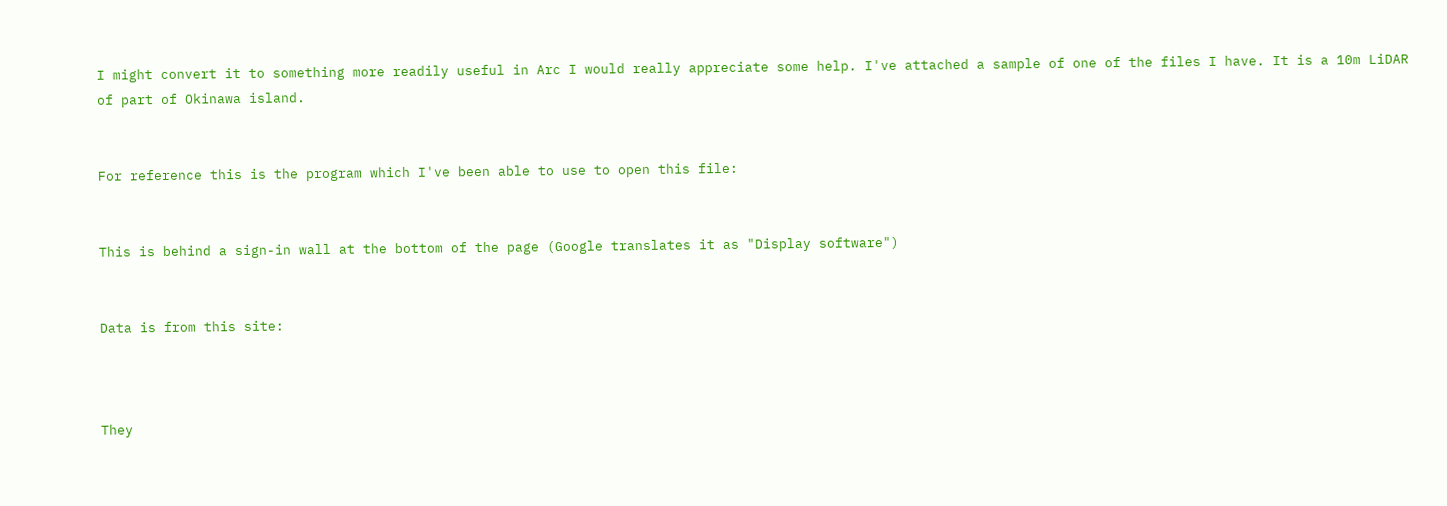I might convert it to something more readily useful in Arc I would really appreciate some help. I've attached a sample of one of the files I have. It is a 10m LiDAR of part of Okinawa island.


For reference this is the program which I've been able to use to open this file:


This is behind a sign-in wall at the bottom of the page (Google translates it as "Display software")


Data is from this site:



They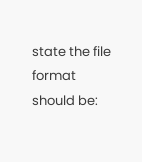state the file format should be: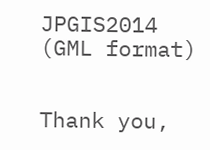JPGIS2014 (GML format)


Thank you,